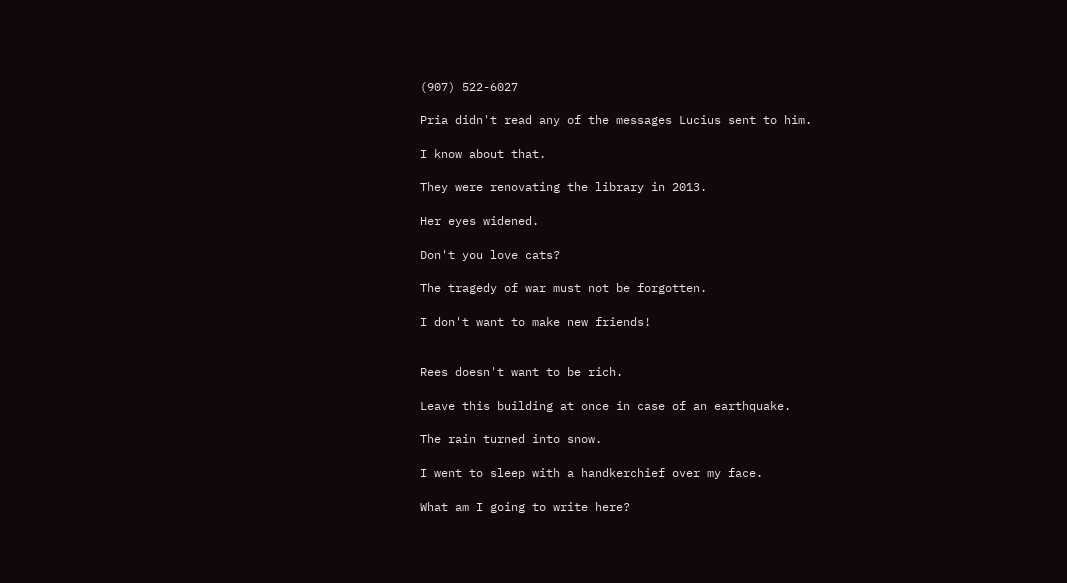(907) 522-6027

Pria didn't read any of the messages Lucius sent to him.

I know about that.

They were renovating the library in 2013.

Her eyes widened.

Don't you love cats?

The tragedy of war must not be forgotten.

I don't want to make new friends!


Rees doesn't want to be rich.

Leave this building at once in case of an earthquake.

The rain turned into snow.

I went to sleep with a handkerchief over my face.

What am I going to write here?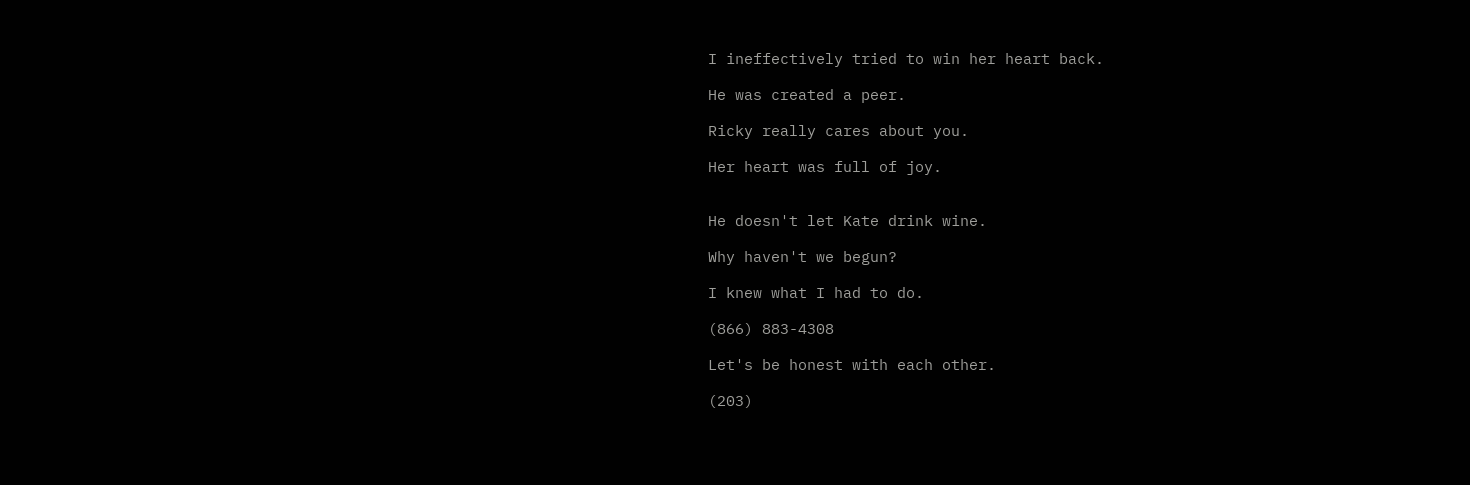I ineffectively tried to win her heart back.

He was created a peer.

Ricky really cares about you.

Her heart was full of joy.


He doesn't let Kate drink wine.

Why haven't we begun?

I knew what I had to do.

(866) 883-4308

Let's be honest with each other.

(203)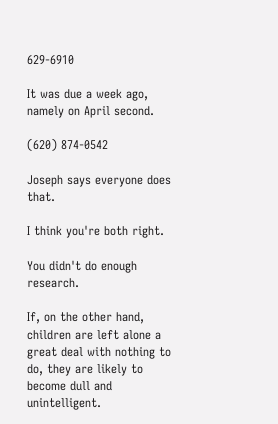629-6910

It was due a week ago, namely on April second.

(620) 874-0542

Joseph says everyone does that.

I think you're both right.

You didn't do enough research.

If, on the other hand, children are left alone a great deal with nothing to do, they are likely to become dull and unintelligent.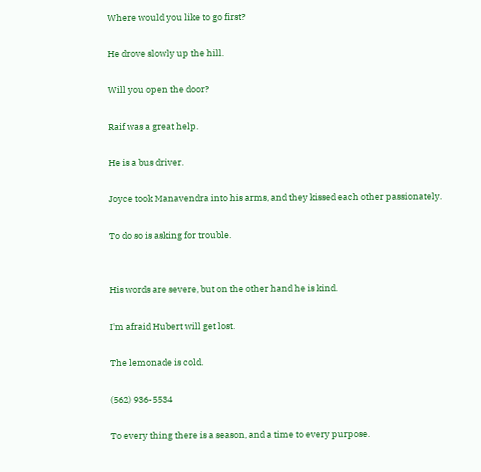Where would you like to go first?

He drove slowly up the hill.

Will you open the door?

Raif was a great help.

He is a bus driver.

Joyce took Manavendra into his arms, and they kissed each other passionately.

To do so is asking for trouble.


His words are severe, but on the other hand he is kind.

I'm afraid Hubert will get lost.

The lemonade is cold.

(562) 936-5534

To every thing there is a season, and a time to every purpose.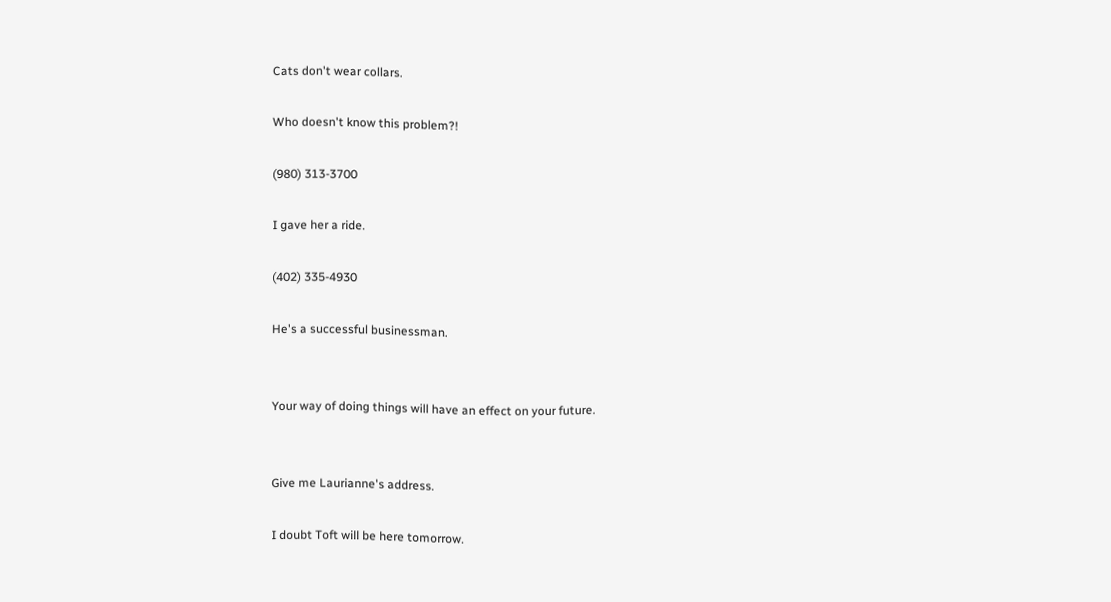Cats don't wear collars.

Who doesn't know this problem?!

(980) 313-3700

I gave her a ride.

(402) 335-4930

He's a successful businessman.


Your way of doing things will have an effect on your future.


Give me Laurianne's address.

I doubt Toft will be here tomorrow.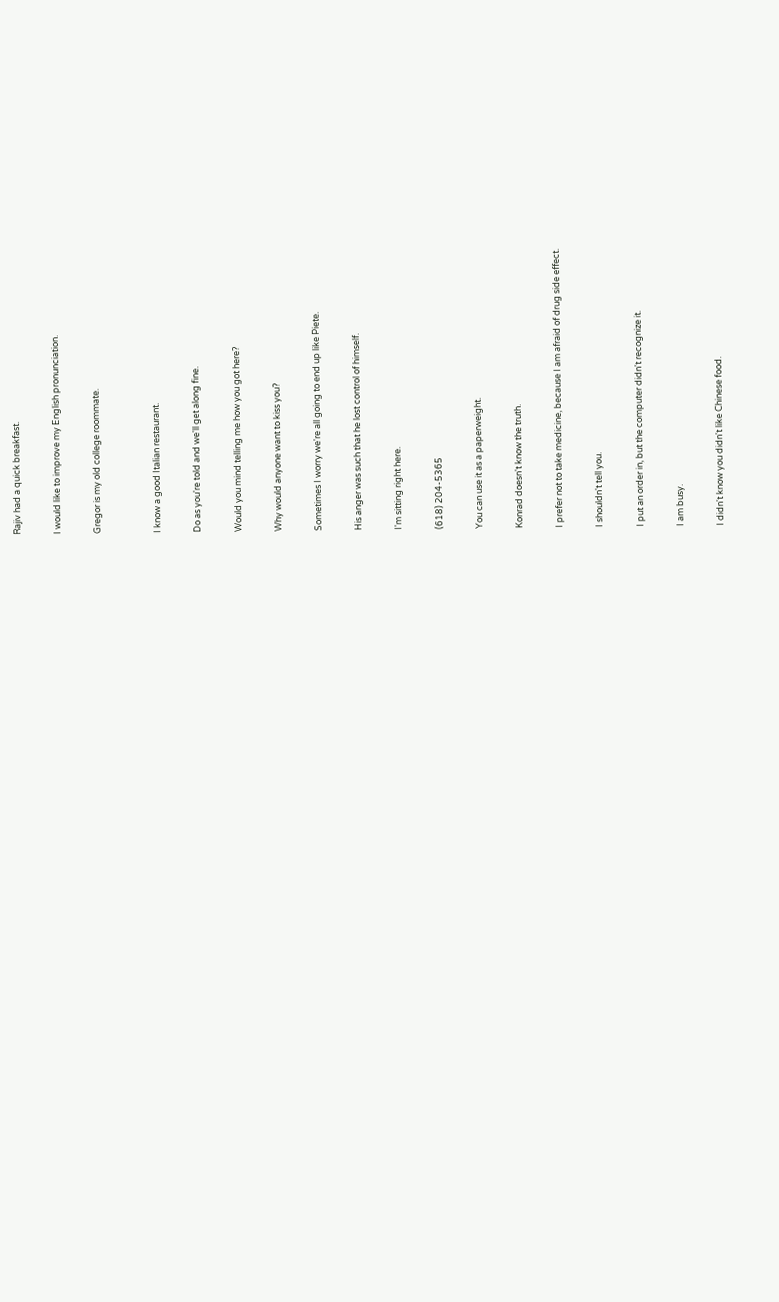Rajiv had a quick breakfast.

I would like to improve my English pronunciation.

Gregor is my old college roommate.


I know a good Italian restaurant.

Do as you're told and we'll get along fine.

Would you mind telling me how you got here?

Why would anyone want to kiss you?

Sometimes I worry we're all going to end up like Piete.

His anger was such that he lost control of himself.

I'm sitting right here.

(618) 204-5365

You can use it as a paperweight.

Konrad doesn't know the truth.

I prefer not to take medicine, because I am afraid of drug side effect.

I shouldn't tell you.

I put an order in, but the computer didn't recognize it.

I am busy.

I didn't know you didn't like Chinese food.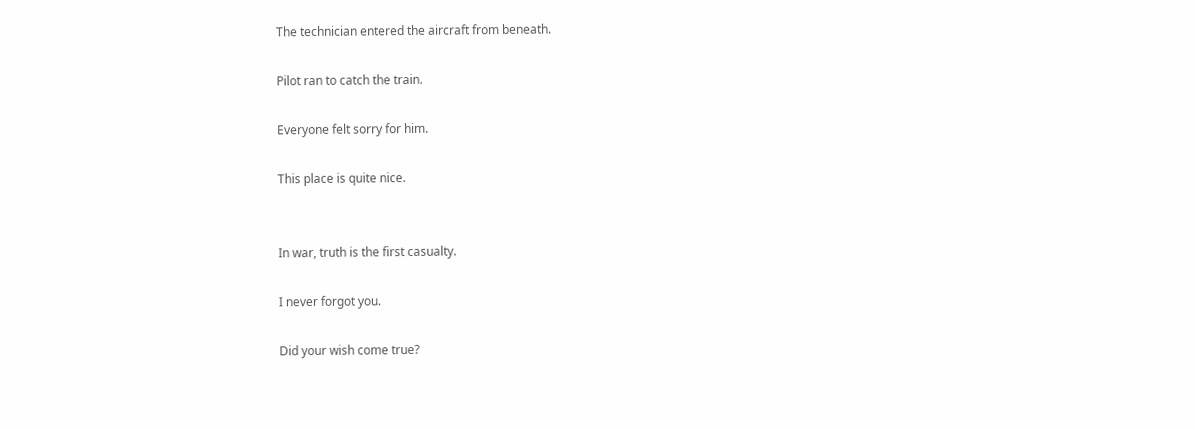The technician entered the aircraft from beneath.

Pilot ran to catch the train.

Everyone felt sorry for him.

This place is quite nice.


In war, truth is the first casualty.

I never forgot you.

Did your wish come true?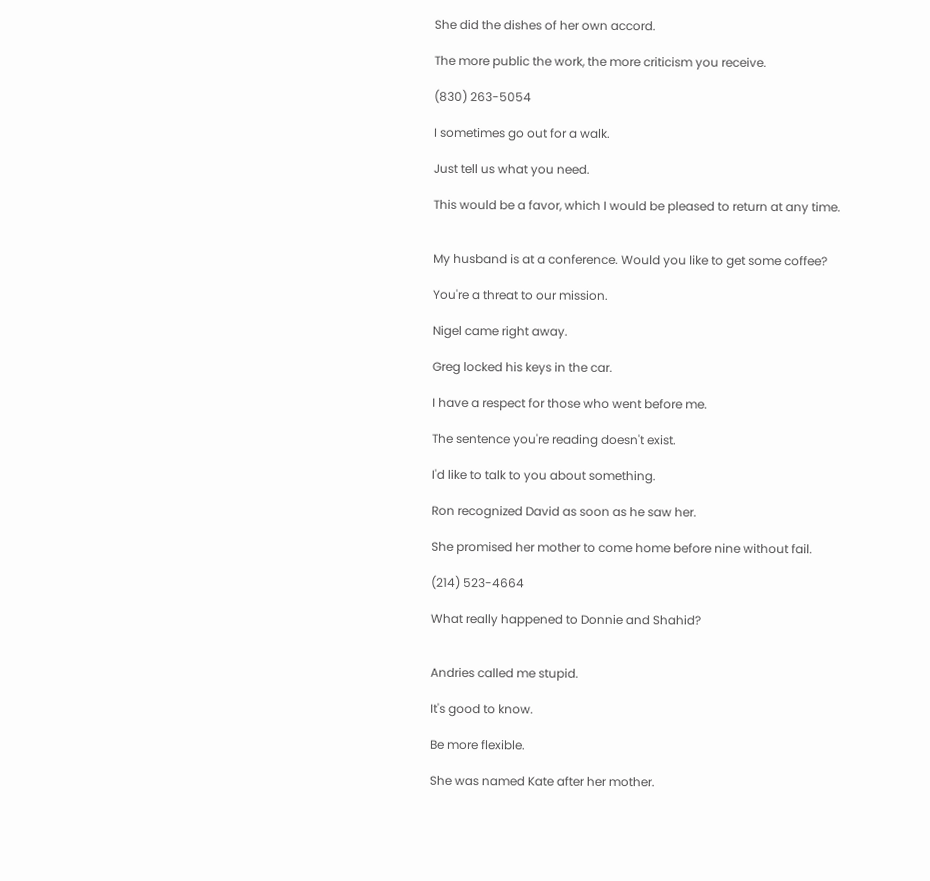She did the dishes of her own accord.

The more public the work, the more criticism you receive.

(830) 263-5054

I sometimes go out for a walk.

Just tell us what you need.

This would be a favor, which I would be pleased to return at any time.


My husband is at a conference. Would you like to get some coffee?

You're a threat to our mission.

Nigel came right away.

Greg locked his keys in the car.

I have a respect for those who went before me.

The sentence you're reading doesn't exist.

I'd like to talk to you about something.

Ron recognized David as soon as he saw her.

She promised her mother to come home before nine without fail.

(214) 523-4664

What really happened to Donnie and Shahid?


Andries called me stupid.

It's good to know.

Be more flexible.

She was named Kate after her mother.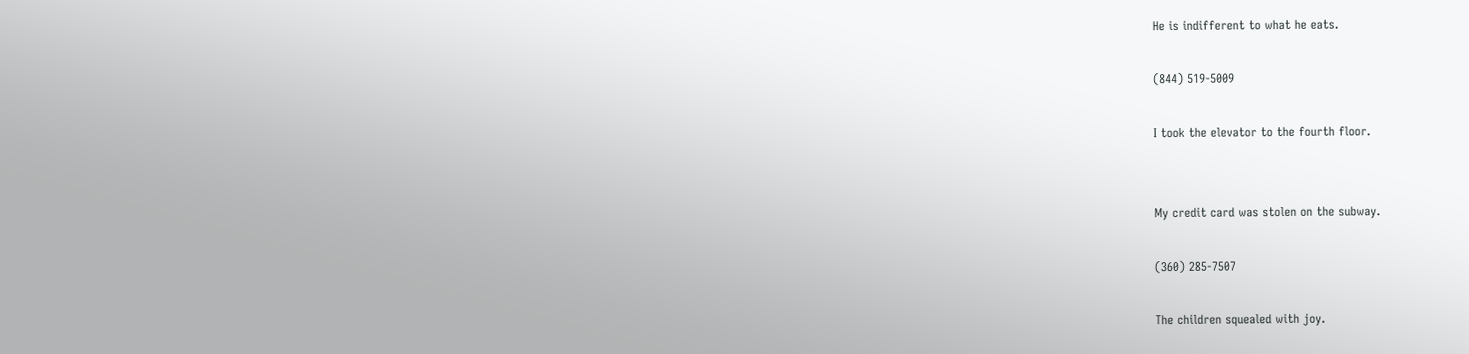He is indifferent to what he eats.

(844) 519-5009

I took the elevator to the fourth floor.


My credit card was stolen on the subway.

(360) 285-7507

The children squealed with joy.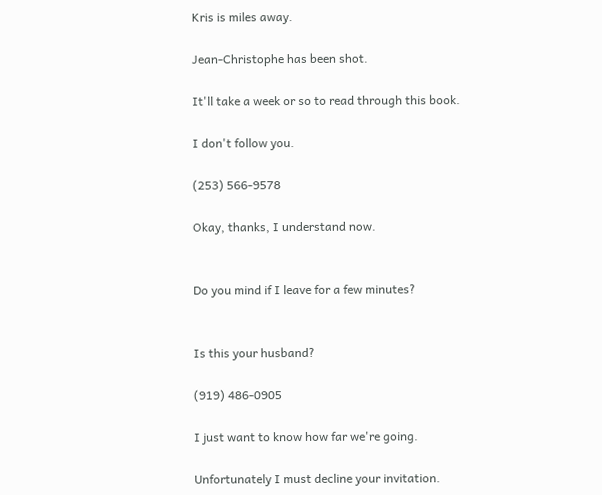Kris is miles away.

Jean-Christophe has been shot.

It'll take a week or so to read through this book.

I don't follow you.

(253) 566-9578

Okay, thanks, I understand now.


Do you mind if I leave for a few minutes?


Is this your husband?

(919) 486-0905

I just want to know how far we're going.

Unfortunately I must decline your invitation.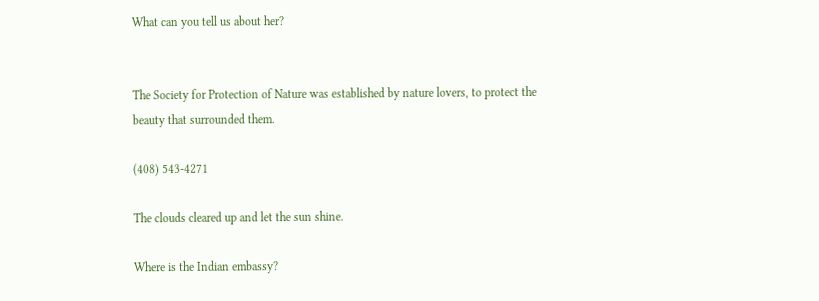What can you tell us about her?


The Society for Protection of Nature was established by nature lovers, to protect the beauty that surrounded them.

(408) 543-4271

The clouds cleared up and let the sun shine.

Where is the Indian embassy?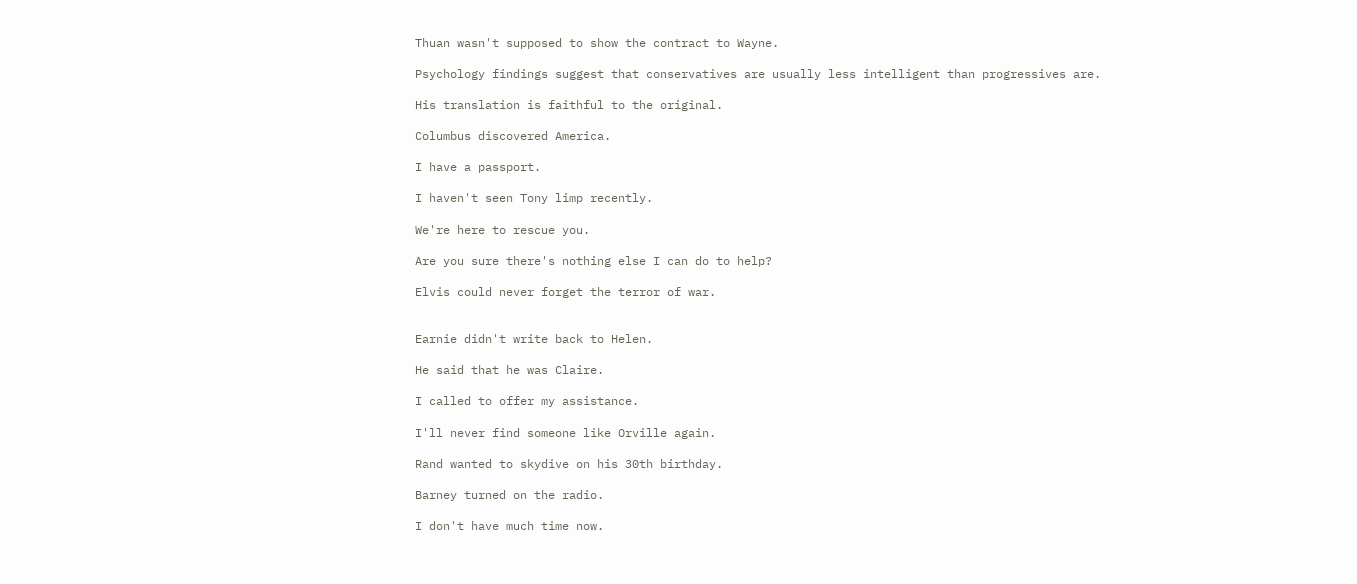Thuan wasn't supposed to show the contract to Wayne.

Psychology findings suggest that conservatives are usually less intelligent than progressives are.

His translation is faithful to the original.

Columbus discovered America.

I have a passport.

I haven't seen Tony limp recently.

We're here to rescue you.

Are you sure there's nothing else I can do to help?

Elvis could never forget the terror of war.


Earnie didn't write back to Helen.

He said that he was Claire.

I called to offer my assistance.

I'll never find someone like Orville again.

Rand wanted to skydive on his 30th birthday.

Barney turned on the radio.

I don't have much time now.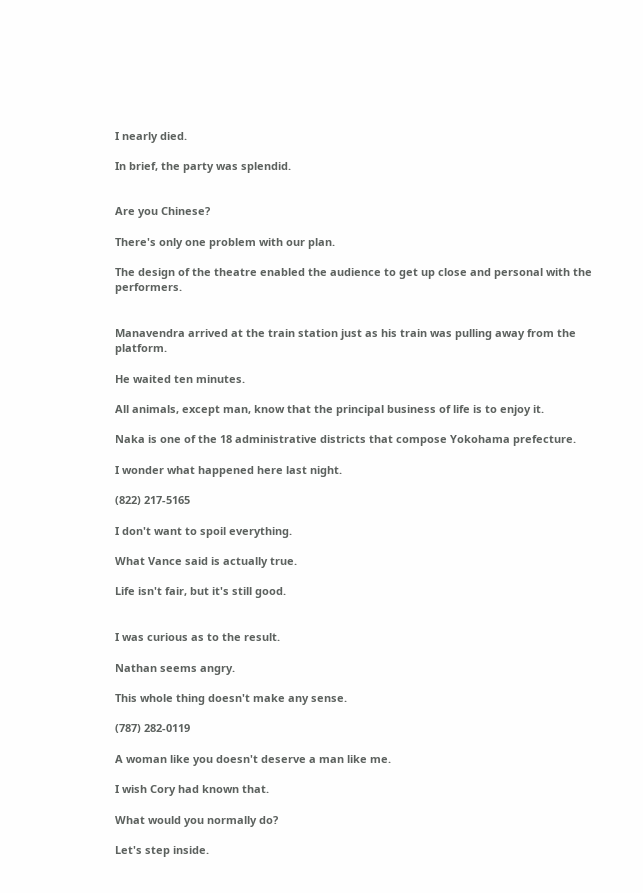I nearly died.

In brief, the party was splendid.


Are you Chinese?

There's only one problem with our plan.

The design of the theatre enabled the audience to get up close and personal with the performers.


Manavendra arrived at the train station just as his train was pulling away from the platform.

He waited ten minutes.

All animals, except man, know that the principal business of life is to enjoy it.

Naka is one of the 18 administrative districts that compose Yokohama prefecture.

I wonder what happened here last night.

(822) 217-5165

I don't want to spoil everything.

What Vance said is actually true.

Life isn't fair, but it's still good.


I was curious as to the result.

Nathan seems angry.

This whole thing doesn't make any sense.

(787) 282-0119

A woman like you doesn't deserve a man like me.

I wish Cory had known that.

What would you normally do?

Let's step inside.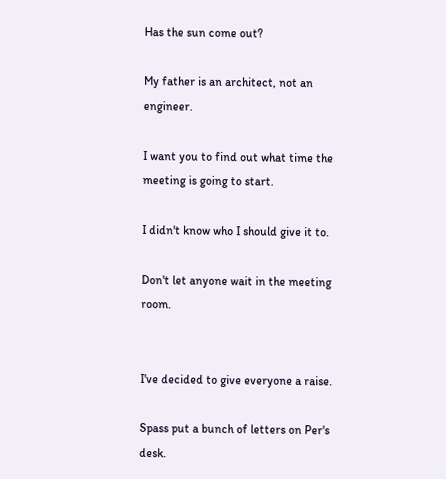Has the sun come out?

My father is an architect, not an engineer.

I want you to find out what time the meeting is going to start.

I didn't know who I should give it to.

Don't let anyone wait in the meeting room.


I've decided to give everyone a raise.

Spass put a bunch of letters on Per's desk.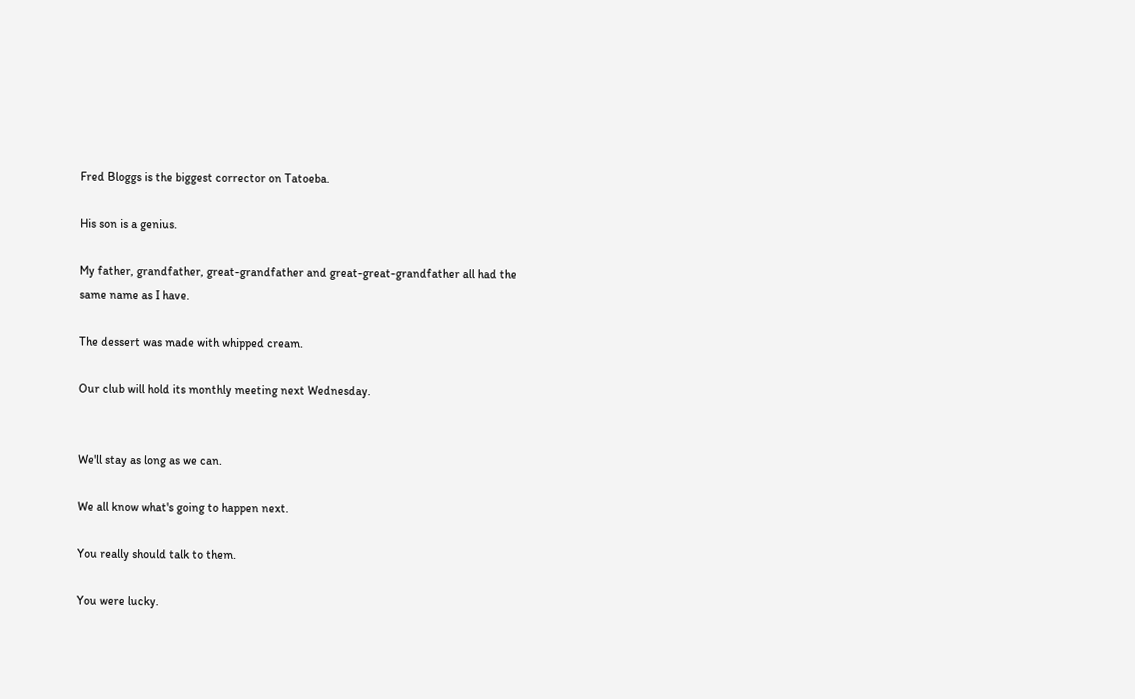Fred Bloggs is the biggest corrector on Tatoeba.

His son is a genius.

My father, grandfather, great-grandfather and great-great-grandfather all had the same name as I have.

The dessert was made with whipped cream.

Our club will hold its monthly meeting next Wednesday.


We'll stay as long as we can.

We all know what's going to happen next.

You really should talk to them.

You were lucky.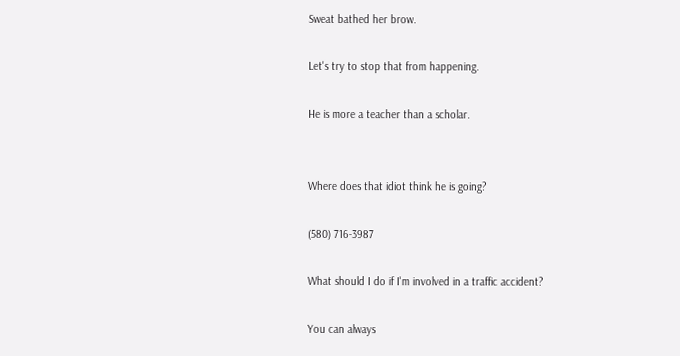Sweat bathed her brow.

Let's try to stop that from happening.

He is more a teacher than a scholar.


Where does that idiot think he is going?

(580) 716-3987

What should I do if I'm involved in a traffic accident?

You can always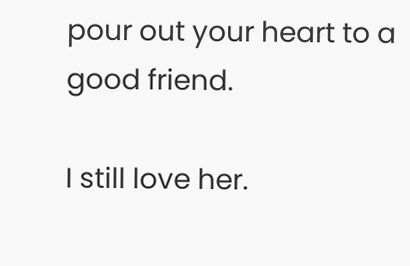pour out your heart to a good friend.

I still love her.